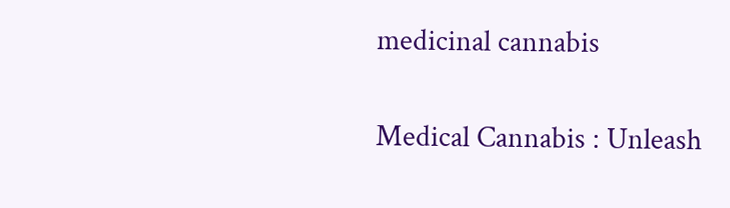medicinal cannabis

Medical Cannabis : Unleash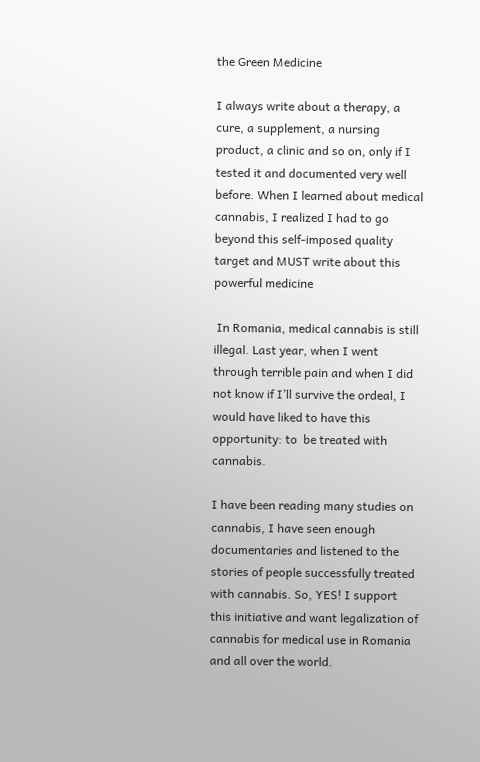the Green Medicine

I always write about a therapy, a cure, a supplement, a nursing product, a clinic and so on, only if I tested it and documented very well before. When I learned about medical cannabis, I realized I had to go beyond this self-imposed quality target and MUST write about this powerful medicine

 In Romania, medical cannabis is still illegal. Last year, when I went through terrible pain and when I did not know if I’ll survive the ordeal, I would have liked to have this opportunity: to  be treated with cannabis.

I have been reading many studies on cannabis, I have seen enough documentaries and listened to the stories of people successfully treated with cannabis. So, YES! I support this initiative and want legalization of cannabis for medical use in Romania and all over the world.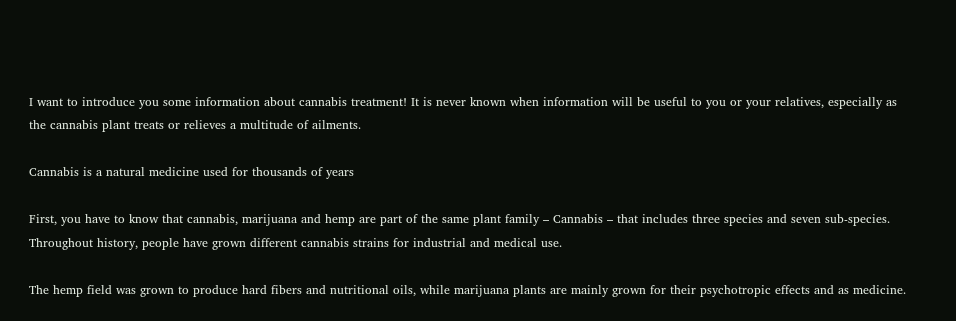I want to introduce you some information about cannabis treatment! It is never known when information will be useful to you or your relatives, especially as the cannabis plant treats or relieves a multitude of ailments.

Cannabis is a natural medicine used for thousands of years

First, you have to know that cannabis, marijuana and hemp are part of the same plant family – Cannabis – that includes three species and seven sub-species. Throughout history, people have grown different cannabis strains for industrial and medical use.

The hemp field was grown to produce hard fibers and nutritional oils, while marijuana plants are mainly grown for their psychotropic effects and as medicine.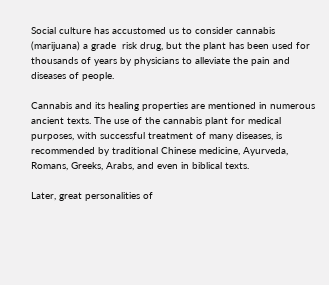Social culture has accustomed us to consider cannabis (marijuana) a grade  risk drug, but the plant has been used for thousands of years by physicians to alleviate the pain and diseases of people.

Cannabis and its healing properties are mentioned in numerous ancient texts. The use of the cannabis plant for medical purposes, with successful treatment of many diseases, is recommended by traditional Chinese medicine, Ayurveda, Romans, Greeks, Arabs, and even in biblical texts.

Later, great personalities of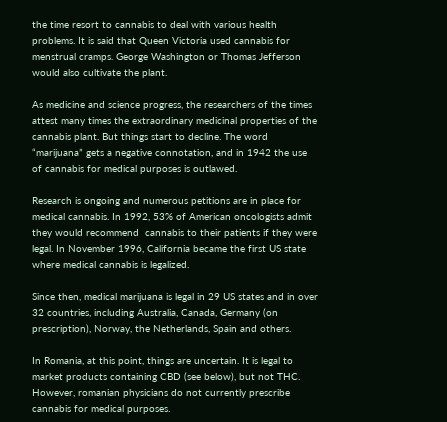the time resort to cannabis to deal with various health problems. It is said that Queen Victoria used cannabis for menstrual cramps. George Washington or Thomas Jefferson would also cultivate the plant.

As medicine and science progress, the researchers of the times attest many times the extraordinary medicinal properties of the cannabis plant. But things start to decline. The word “marijuana” gets a negative connotation, and in 1942 the use of cannabis for medical purposes is outlawed.

Research is ongoing and numerous petitions are in place for medical cannabis. In 1992, 53% of American oncologists admit they would recommend  cannabis to their patients if they were legal. In November 1996, California became the first US state where medical cannabis is legalized.

Since then, medical marijuana is legal in 29 US states and in over 32 countries, including Australia, Canada, Germany (on prescription), Norway, the Netherlands, Spain and others.

In Romania, at this point, things are uncertain. It is legal to market products containing CBD (see below), but not THC. However, romanian physicians do not currently prescribe cannabis for medical purposes.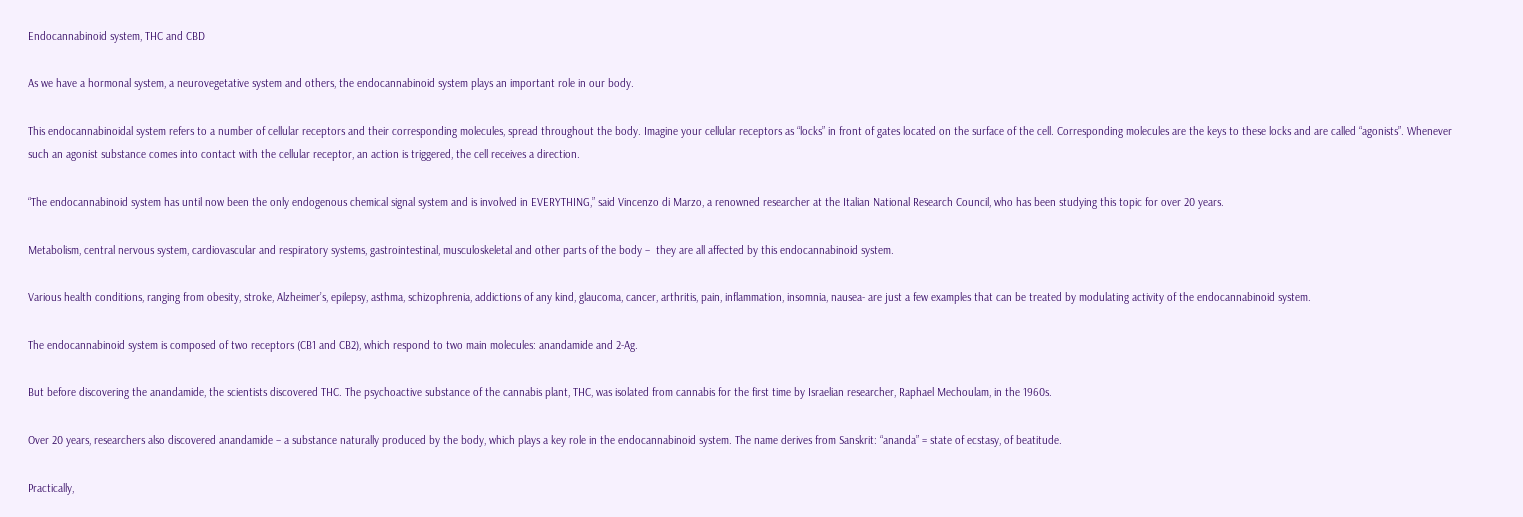Endocannabinoid system, THC and CBD

As we have a hormonal system, a neurovegetative system and others, the endocannabinoid system plays an important role in our body.

This endocannabinoidal system refers to a number of cellular receptors and their corresponding molecules, spread throughout the body. Imagine your cellular receptors as “locks” in front of gates located on the surface of the cell. Corresponding molecules are the keys to these locks and are called “agonists”. Whenever such an agonist substance comes into contact with the cellular receptor, an action is triggered, the cell receives a direction.

“The endocannabinoid system has until now been the only endogenous chemical signal system and is involved in EVERYTHING,” said Vincenzo di Marzo, a renowned researcher at the Italian National Research Council, who has been studying this topic for over 20 years.

Metabolism, central nervous system, cardiovascular and respiratory systems, gastrointestinal, musculoskeletal and other parts of the body –  they are all affected by this endocannabinoid system.

Various health conditions, ranging from obesity, stroke, Alzheimer’s, epilepsy, asthma, schizophrenia, addictions of any kind, glaucoma, cancer, arthritis, pain, inflammation, insomnia, nausea- are just a few examples that can be treated by modulating activity of the endocannabinoid system.

The endocannabinoid system is composed of two receptors (CB1 and CB2), which respond to two main molecules: anandamide and 2-Ag.

But before discovering the anandamide, the scientists discovered THC. The psychoactive substance of the cannabis plant, THC, was isolated from cannabis for the first time by Israelian researcher, Raphael Mechoulam, in the 1960s.

Over 20 years, researchers also discovered anandamide – a substance naturally produced by the body, which plays a key role in the endocannabinoid system. The name derives from Sanskrit: “ananda” = state of ecstasy, of beatitude.

Practically,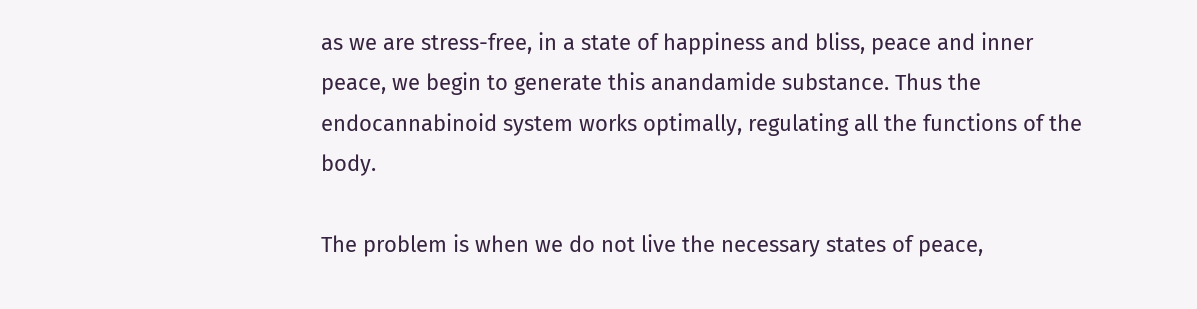as we are stress-free, in a state of happiness and bliss, peace and inner peace, we begin to generate this anandamide substance. Thus the endocannabinoid system works optimally, regulating all the functions of the body.

The problem is when we do not live the necessary states of peace,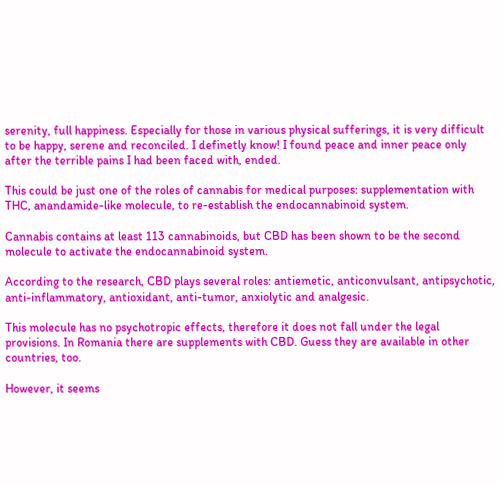serenity, full happiness. Especially for those in various physical sufferings, it is very difficult to be happy, serene and reconciled. I definetly know! I found peace and inner peace only after the terrible pains I had been faced with, ended.

This could be just one of the roles of cannabis for medical purposes: supplementation with THC, anandamide-like molecule, to re-establish the endocannabinoid system.

Cannabis contains at least 113 cannabinoids, but CBD has been shown to be the second molecule to activate the endocannabinoid system.

According to the research, CBD plays several roles: antiemetic, anticonvulsant, antipsychotic, anti-inflammatory, antioxidant, anti-tumor, anxiolytic and analgesic.

This molecule has no psychotropic effects, therefore it does not fall under the legal provisions. In Romania there are supplements with CBD. Guess they are available in other countries, too.

However, it seems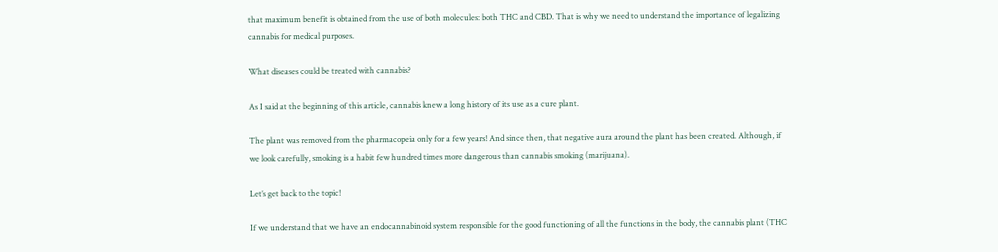that maximum benefit is obtained from the use of both molecules: both THC and CBD. That is why we need to understand the importance of legalizing cannabis for medical purposes.

What diseases could be treated with cannabis?

As I said at the beginning of this article, cannabis knew a long history of its use as a cure plant.

The plant was removed from the pharmacopeia only for a few years! And since then, that negative aura around the plant has been created. Although, if we look carefully, smoking is a habit few hundred times more dangerous than cannabis smoking (marijuana).

Let’s get back to the topic!

If we understand that we have an endocannabinoid system responsible for the good functioning of all the functions in the body, the cannabis plant (THC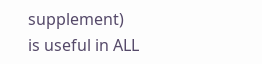supplement) is useful in ALL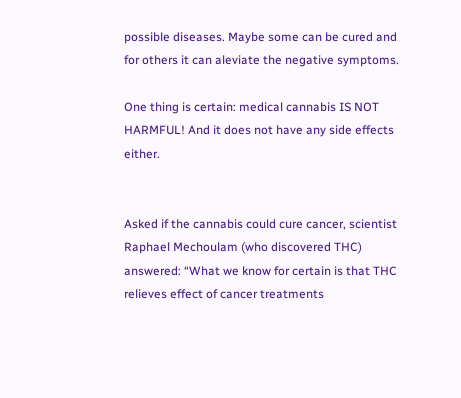possible diseases. Maybe some can be cured and for others it can aleviate the negative symptoms.

One thing is certain: medical cannabis IS NOT HARMFUL! And it does not have any side effects either.


Asked if the cannabis could cure cancer, scientist Raphael Mechoulam (who discovered THC) answered: “What we know for certain is that THC relieves effect of cancer treatments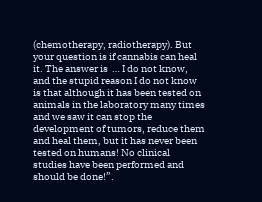(chemotherapy, radiotherapy). But your question is if cannabis can heal it. The answer is  … I do not know, and the stupid reason I do not know is that although it has been tested on animals in the laboratory many times and we saw it can stop the development of tumors, reduce them and heal them, but it has never been tested on humans! No clinical studies have been performed and should be done!”.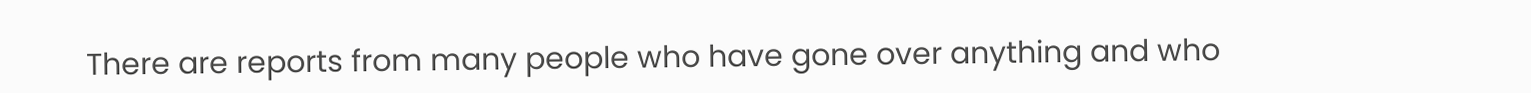There are reports from many people who have gone over anything and who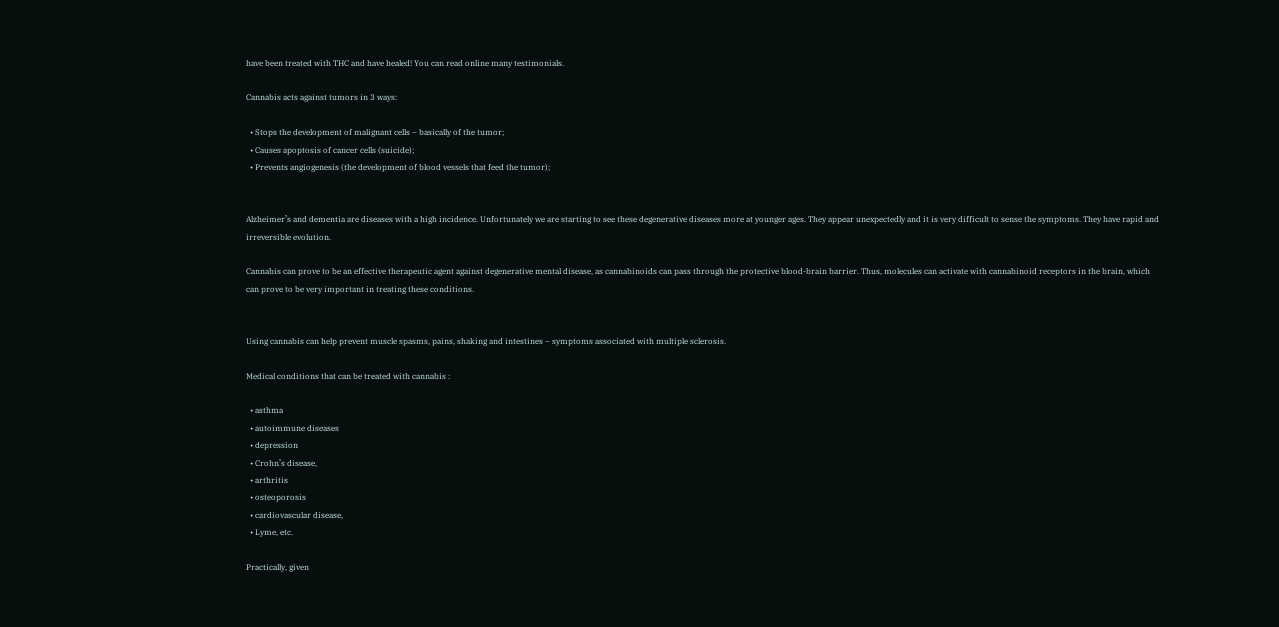have been treated with THC and have healed! You can read online many testimonials.

Cannabis acts against tumors in 3 ways:

  • Stops the development of malignant cells – basically of the tumor;
  • Causes apoptosis of cancer cells (suicide);
  • Prevents angiogenesis (the development of blood vessels that feed the tumor);


Alzheimer’s and dementia are diseases with a high incidence. Unfortunately we are starting to see these degenerative diseases more at younger ages. They appear unexpectedly and it is very difficult to sense the symptoms. They have rapid and irreversible evolution.

Cannabis can prove to be an effective therapeutic agent against degenerative mental disease, as cannabinoids can pass through the protective blood-brain barrier. Thus, molecules can activate with cannabinoid receptors in the brain, which can prove to be very important in treating these conditions.


Using cannabis can help prevent muscle spasms, pains, shaking and intestines – symptoms associated with multiple sclerosis.

Medical conditions that can be treated with cannabis :

  • asthma
  • autoimmune diseases
  • depression
  • Crohn’s disease,
  • arthritis
  • osteoporosis
  • cardiovascular disease,
  • Lyme, etc.

Practically, given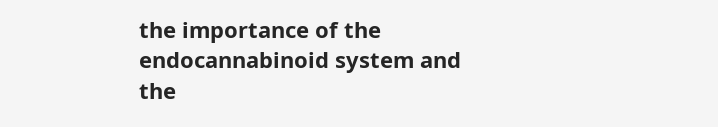the importance of the endocannabinoid system and the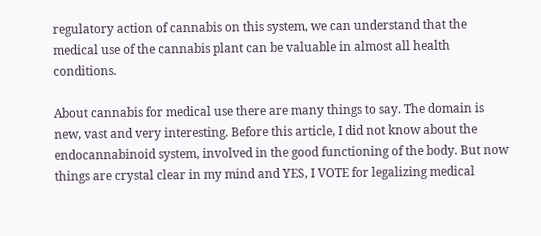regulatory action of cannabis on this system, we can understand that the medical use of the cannabis plant can be valuable in almost all health conditions.

About cannabis for medical use there are many things to say. The domain is new, vast and very interesting. Before this article, I did not know about the endocannabinoid system, involved in the good functioning of the body. But now things are crystal clear in my mind and YES, I VOTE for legalizing medical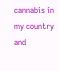cannabis in my country and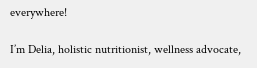everywhere!

I’m Delia, holistic nutritionist, wellness advocate,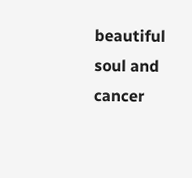beautiful soul and cancer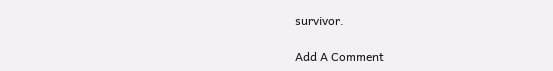survivor.

Add A Comment